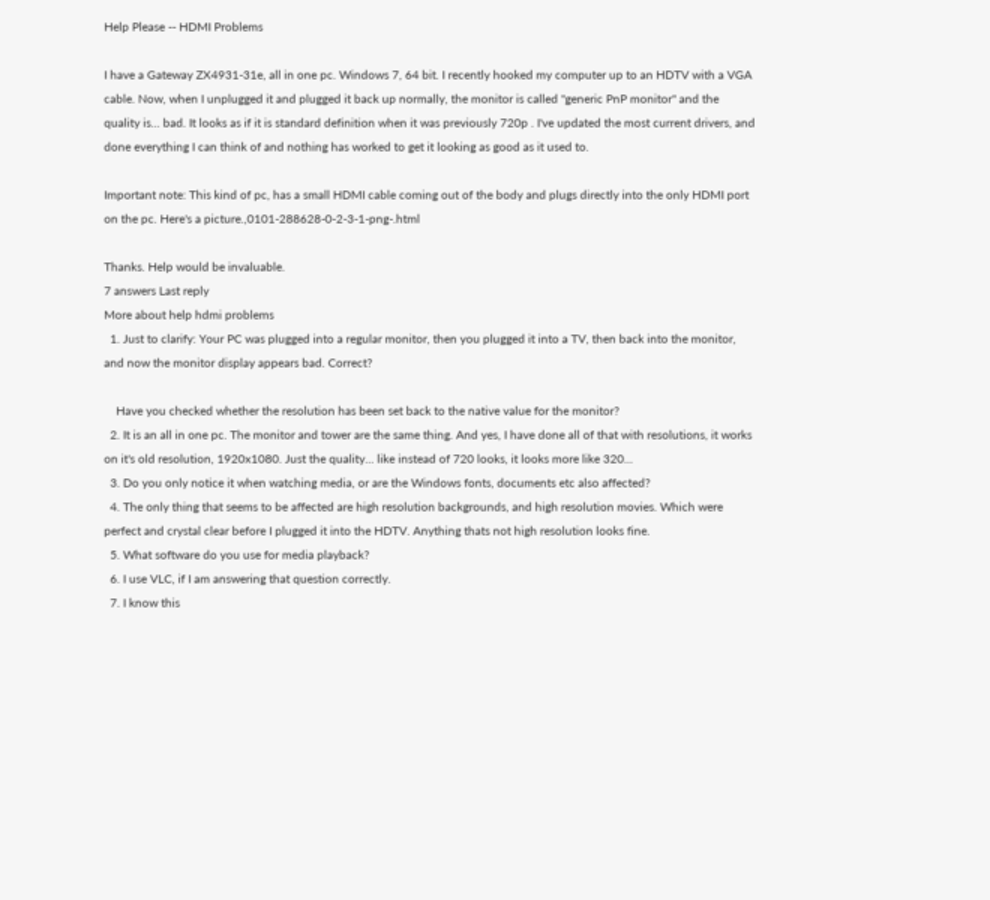Help Please -- HDMI Problems

I have a Gateway ZX4931-31e, all in one pc. Windows 7, 64 bit. I recently hooked my computer up to an HDTV with a VGA cable. Now, when I unplugged it and plugged it back up normally, the monitor is called "generic PnP monitor" and the quality is... bad. It looks as if it is standard definition when it was previously 720p . I've updated the most current drivers, and done everything I can think of and nothing has worked to get it looking as good as it used to.

Important note: This kind of pc, has a small HDMI cable coming out of the body and plugs directly into the only HDMI port on the pc. Here's a picture.,0101-288628-0-2-3-1-png-.html

Thanks. Help would be invaluable.
7 answers Last reply
More about help hdmi problems
  1. Just to clarify: Your PC was plugged into a regular monitor, then you plugged it into a TV, then back into the monitor, and now the monitor display appears bad. Correct?

    Have you checked whether the resolution has been set back to the native value for the monitor?
  2. It is an all in one pc. The monitor and tower are the same thing. And yes, I have done all of that with resolutions, it works on it's old resolution, 1920x1080. Just the quality... like instead of 720 looks, it looks more like 320...
  3. Do you only notice it when watching media, or are the Windows fonts, documents etc also affected?
  4. The only thing that seems to be affected are high resolution backgrounds, and high resolution movies. Which were perfect and crystal clear before I plugged it into the HDTV. Anything thats not high resolution looks fine.
  5. What software do you use for media playback?
  6. I use VLC, if I am answering that question correctly.
  7. I know this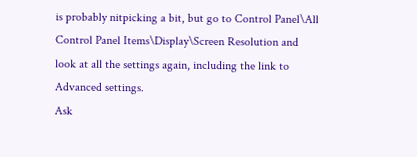is probably nitpicking a bit, but go to Control Panel\All Control Panel Items\Display\Screen Resolution and look at all the settings again, including the link to Advanced settings.
Ask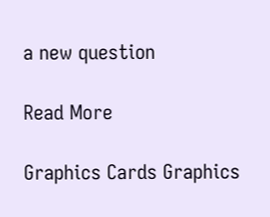a new question

Read More

Graphics Cards Graphics